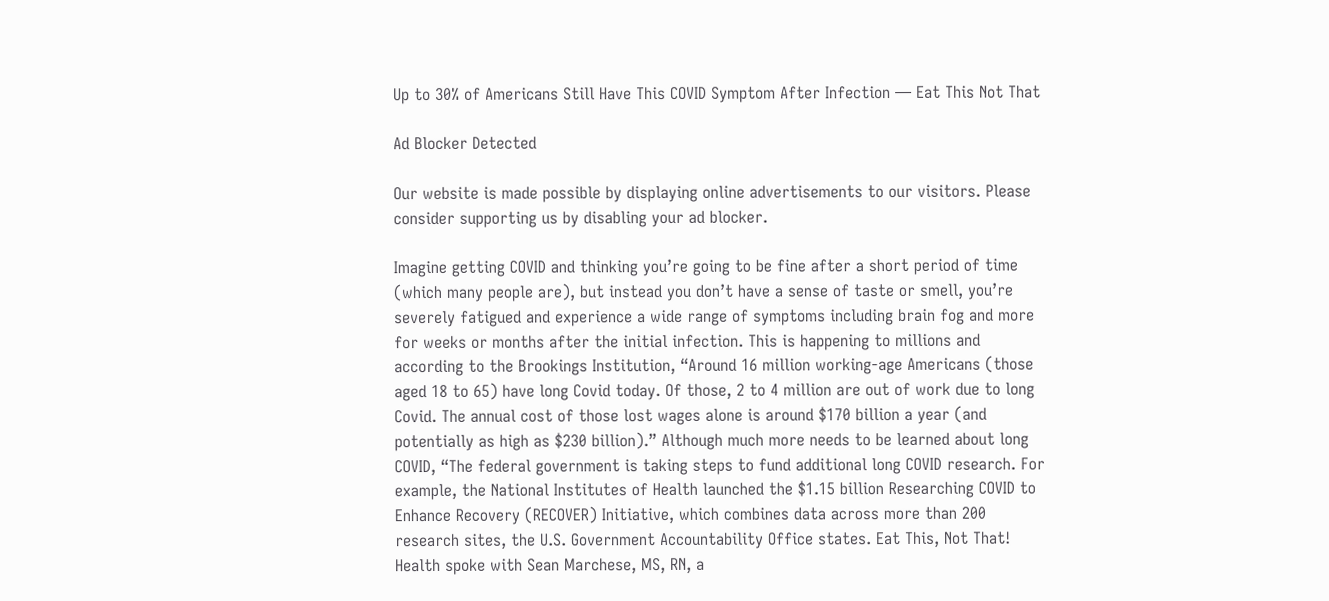Up to 30% of Americans Still Have This COVID Symptom After Infection — Eat This Not That

Ad Blocker Detected

Our website is made possible by displaying online advertisements to our visitors. Please consider supporting us by disabling your ad blocker.

Imagine getting COVID and thinking you’re going to be fine after a short period of time (which many people are), but instead you don’t have a sense of taste or smell, you’re severely fatigued and experience a wide range of symptoms including brain fog and more for weeks or months after the initial infection. This is happening to millions and according to the Brookings Institution, “Around 16 million working-age Americans (those aged 18 to 65) have long Covid today. Of those, 2 to 4 million are out of work due to long Covid. The annual cost of those lost wages alone is around $170 billion a year (and potentially as high as $230 billion).” Although much more needs to be learned about long COVID, “The federal government is taking steps to fund additional long COVID research. For example, the National Institutes of Health launched the $1.15 billion Researching COVID to Enhance Recovery (RECOVER) Initiative, which combines data across more than 200 research sites, the U.S. Government Accountability Office states. Eat This, Not That! Health spoke with Sean Marchese, MS, RN, a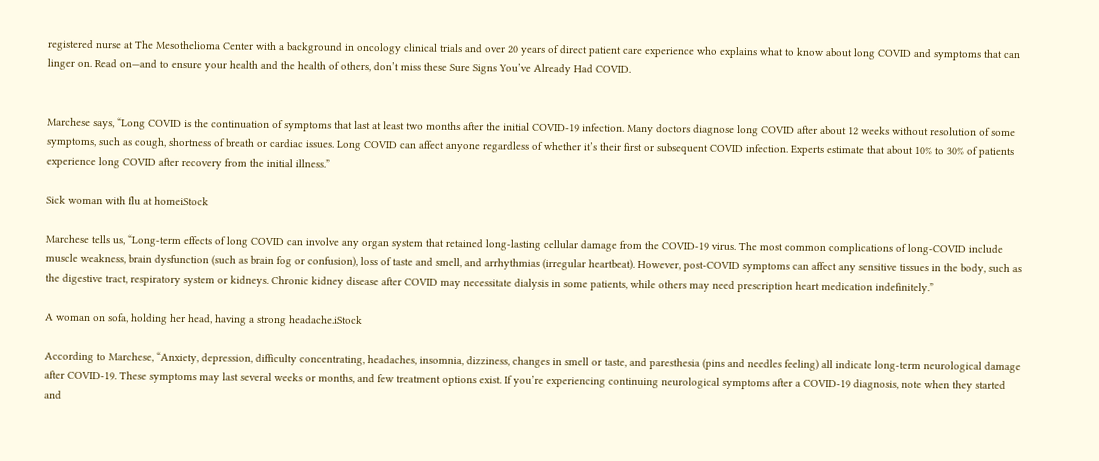registered nurse at The Mesothelioma Center with a background in oncology clinical trials and over 20 years of direct patient care experience who explains what to know about long COVID and symptoms that can linger on. Read on—and to ensure your health and the health of others, don’t miss these Sure Signs You’ve Already Had COVID.


Marchese says, “Long COVID is the continuation of symptoms that last at least two months after the initial COVID-19 infection. Many doctors diagnose long COVID after about 12 weeks without resolution of some symptoms, such as cough, shortness of breath or cardiac issues. Long COVID can affect anyone regardless of whether it’s their first or subsequent COVID infection. Experts estimate that about 10% to 30% of patients experience long COVID after recovery from the initial illness.”

Sick woman with flu at homeiStock

Marchese tells us, “Long-term effects of long COVID can involve any organ system that retained long-lasting cellular damage from the COVID-19 virus. The most common complications of long-COVID include muscle weakness, brain dysfunction (such as brain fog or confusion), loss of taste and smell, and arrhythmias (irregular heartbeat). However, post-COVID symptoms can affect any sensitive tissues in the body, such as the digestive tract, respiratory system or kidneys. Chronic kidney disease after COVID may necessitate dialysis in some patients, while others may need prescription heart medication indefinitely.”

A woman on sofa, holding her head, having a strong headache.iStock

According to Marchese, “Anxiety, depression, difficulty concentrating, headaches, insomnia, dizziness, changes in smell or taste, and paresthesia (pins and needles feeling) all indicate long-term neurological damage after COVID-19. These symptoms may last several weeks or months, and few treatment options exist. If you’re experiencing continuing neurological symptoms after a COVID-19 diagnosis, note when they started and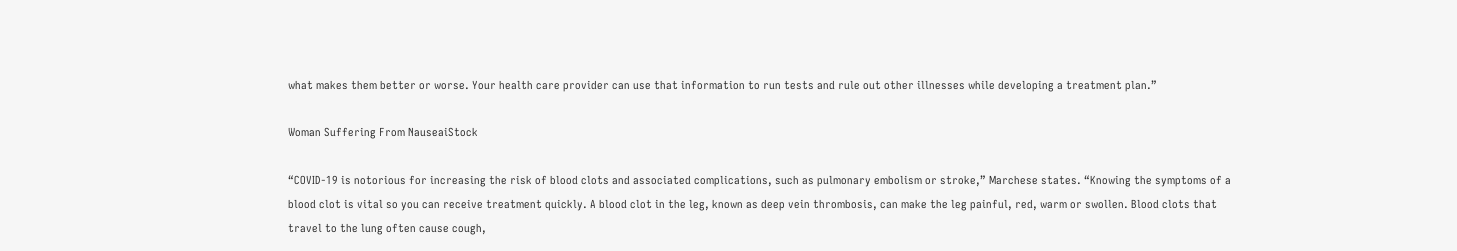what makes them better or worse. Your health care provider can use that information to run tests and rule out other illnesses while developing a treatment plan.”

Woman Suffering From NauseaiStock

“COVID-19 is notorious for increasing the risk of blood clots and associated complications, such as pulmonary embolism or stroke,” Marchese states. “Knowing the symptoms of a blood clot is vital so you can receive treatment quickly. A blood clot in the leg, known as deep vein thrombosis, can make the leg painful, red, warm or swollen. Blood clots that travel to the lung often cause cough,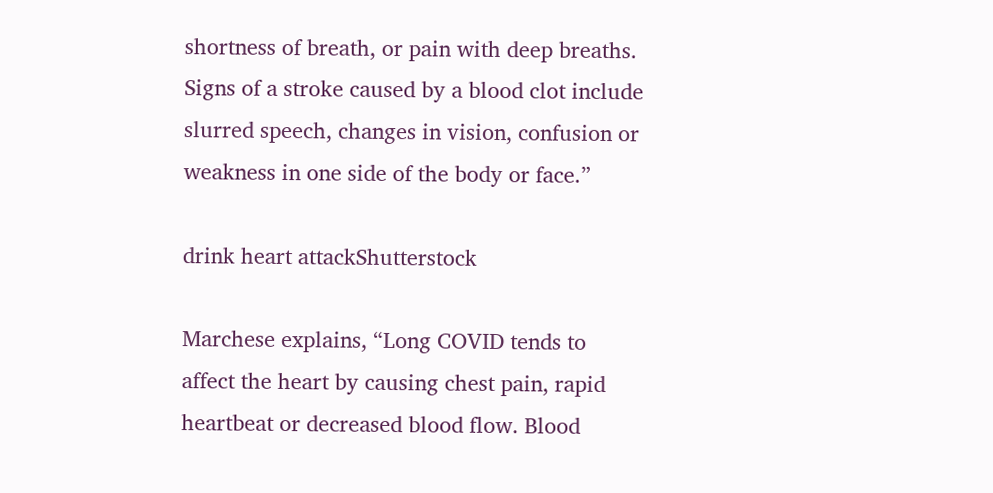shortness of breath, or pain with deep breaths. Signs of a stroke caused by a blood clot include slurred speech, changes in vision, confusion or weakness in one side of the body or face.”

drink heart attackShutterstock

Marchese explains, “Long COVID tends to affect the heart by causing chest pain, rapid heartbeat or decreased blood flow. Blood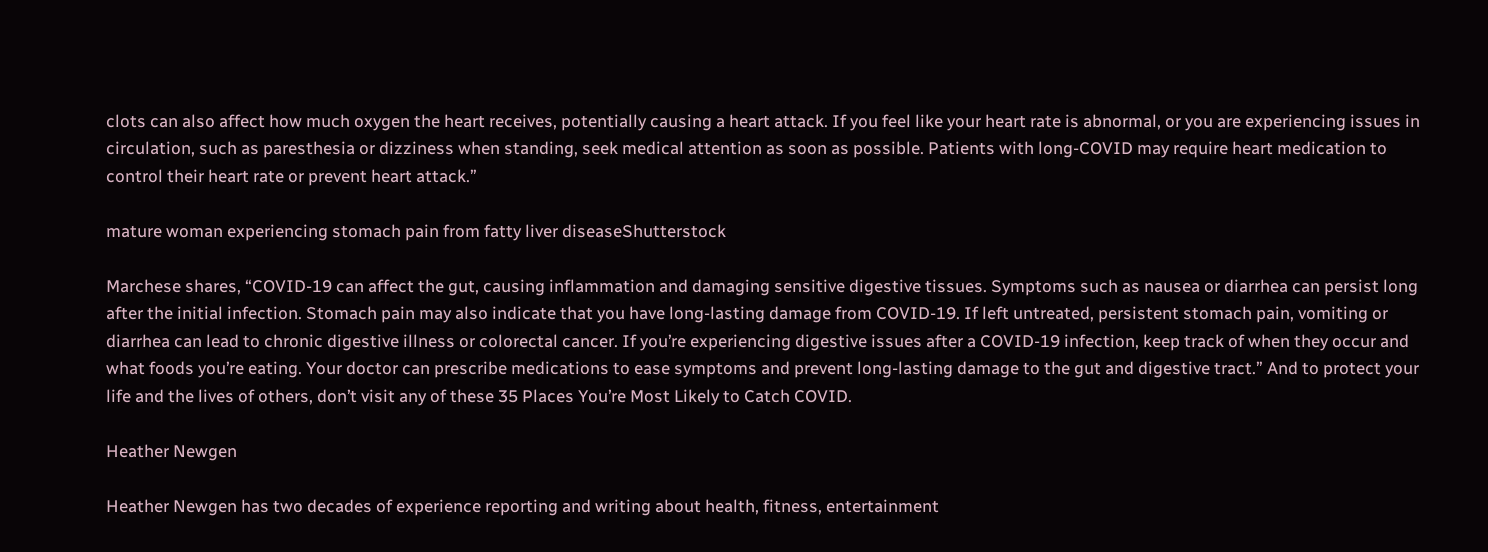clots can also affect how much oxygen the heart receives, potentially causing a heart attack. If you feel like your heart rate is abnormal, or you are experiencing issues in circulation, such as paresthesia or dizziness when standing, seek medical attention as soon as possible. Patients with long-COVID may require heart medication to control their heart rate or prevent heart attack.”

mature woman experiencing stomach pain from fatty liver diseaseShutterstock

Marchese shares, “COVID-19 can affect the gut, causing inflammation and damaging sensitive digestive tissues. Symptoms such as nausea or diarrhea can persist long after the initial infection. Stomach pain may also indicate that you have long-lasting damage from COVID-19. If left untreated, persistent stomach pain, vomiting or diarrhea can lead to chronic digestive illness or colorectal cancer. If you’re experiencing digestive issues after a COVID-19 infection, keep track of when they occur and what foods you’re eating. Your doctor can prescribe medications to ease symptoms and prevent long-lasting damage to the gut and digestive tract.” And to protect your life and the lives of others, don’t visit any of these 35 Places You’re Most Likely to Catch COVID.

Heather Newgen

Heather Newgen has two decades of experience reporting and writing about health, fitness, entertainment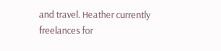and travel. Heather currently freelances for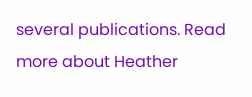several publications. Read more about Heather